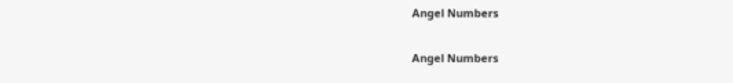Angel Numbers

Angel Numbers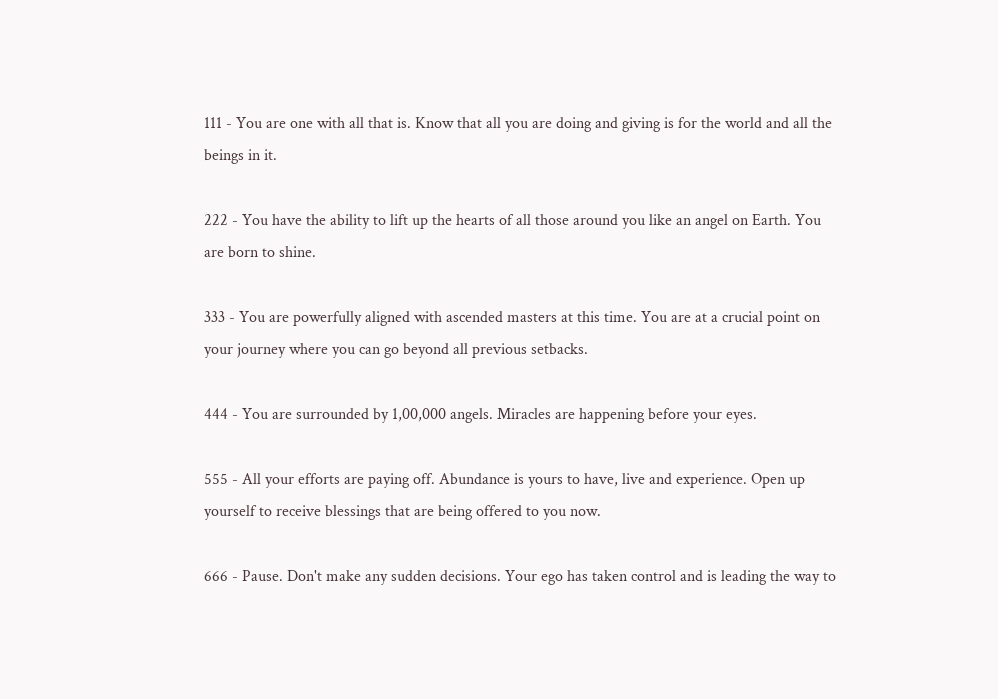111 - You are one with all that is. Know that all you are doing and giving is for the world and all the beings in it.

222 - You have the ability to lift up the hearts of all those around you like an angel on Earth. You are born to shine.

333 - You are powerfully aligned with ascended masters at this time. You are at a crucial point on your journey where you can go beyond all previous setbacks.

444 - You are surrounded by 1,00,000 angels. Miracles are happening before your eyes.

555 - All your efforts are paying off. Abundance is yours to have, live and experience. Open up yourself to receive blessings that are being offered to you now.

666 - Pause. Don't make any sudden decisions. Your ego has taken control and is leading the way to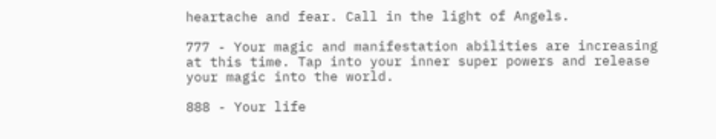heartache and fear. Call in the light of Angels.

777 - Your magic and manifestation abilities are increasing at this time. Tap into your inner super powers and release your magic into the world.

888 - Your life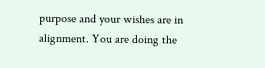purpose and your wishes are in alignment. You are doing the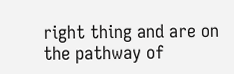right thing and are on the pathway of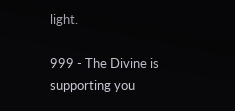light.

999 - The Divine is supporting you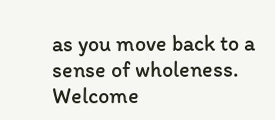as you move back to a sense of wholeness. Welcome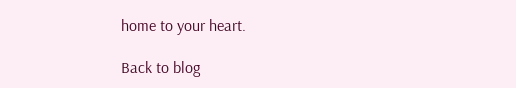home to your heart.

Back to blog